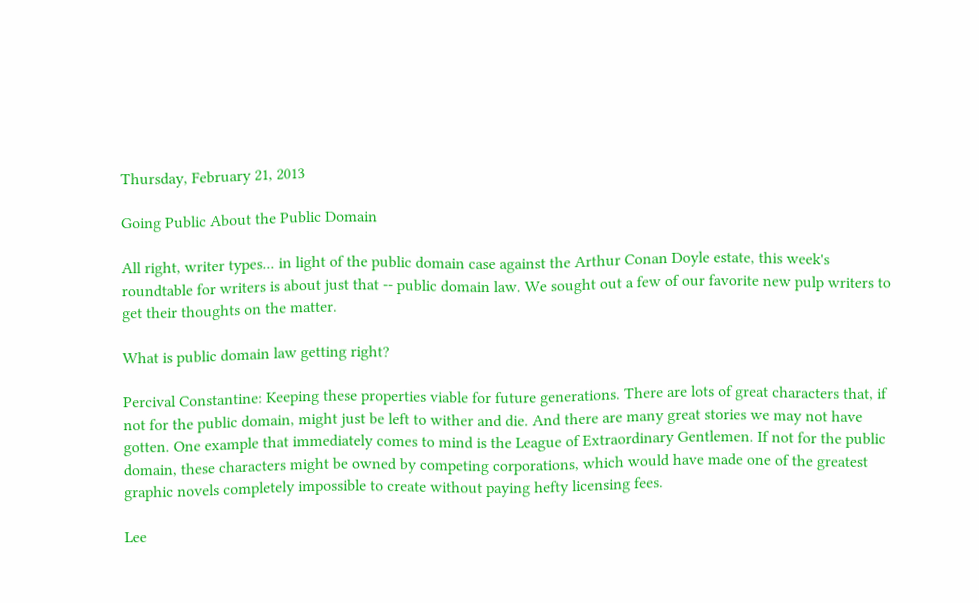Thursday, February 21, 2013

Going Public About the Public Domain

All right, writer types... in light of the public domain case against the Arthur Conan Doyle estate, this week's roundtable for writers is about just that -- public domain law. We sought out a few of our favorite new pulp writers to get their thoughts on the matter.

What is public domain law getting right?

Percival Constantine: Keeping these properties viable for future generations. There are lots of great characters that, if not for the public domain, might just be left to wither and die. And there are many great stories we may not have gotten. One example that immediately comes to mind is the League of Extraordinary Gentlemen. If not for the public domain, these characters might be owned by competing corporations, which would have made one of the greatest graphic novels completely impossible to create without paying hefty licensing fees.

Lee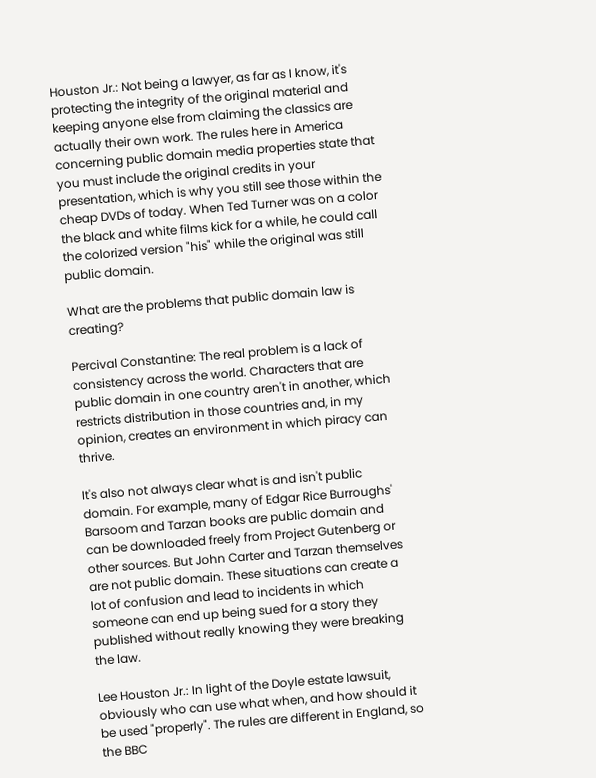Houston Jr.: Not being a lawyer, as far as I know, it's protecting the integrity of the original material and keeping anyone else from claiming the classics are actually their own work. The rules here in America concerning public domain media properties state that you must include the original credits in your presentation, which is why you still see those within the cheap DVDs of today. When Ted Turner was on a color the black and white films kick for a while, he could call the colorized version "his" while the original was still public domain.

What are the problems that public domain law is creating?

Percival Constantine: The real problem is a lack of consistency across the world. Characters that are public domain in one country aren't in another, which restricts distribution in those countries and, in my opinion, creates an environment in which piracy can thrive.

It's also not always clear what is and isn't public domain. For example, many of Edgar Rice Burroughs' Barsoom and Tarzan books are public domain and can be downloaded freely from Project Gutenberg or other sources. But John Carter and Tarzan themselves are not public domain. These situations can create a lot of confusion and lead to incidents in which someone can end up being sued for a story they published without really knowing they were breaking the law.

Lee Houston Jr.: In light of the Doyle estate lawsuit, obviously who can use what when, and how should it be used "properly". The rules are different in England, so the BBC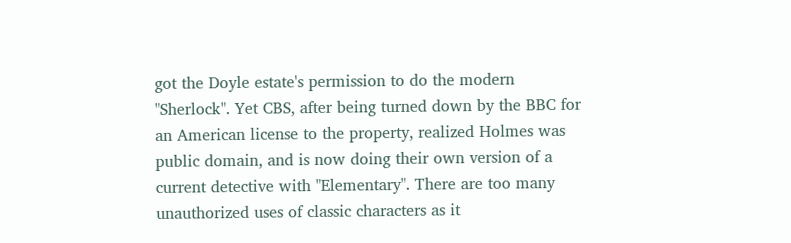got the Doyle estate's permission to do the modern "Sherlock". Yet CBS, after being turned down by the BBC for an American license to the property, realized Holmes was public domain, and is now doing their own version of a current detective with "Elementary". There are too many unauthorized uses of classic characters as it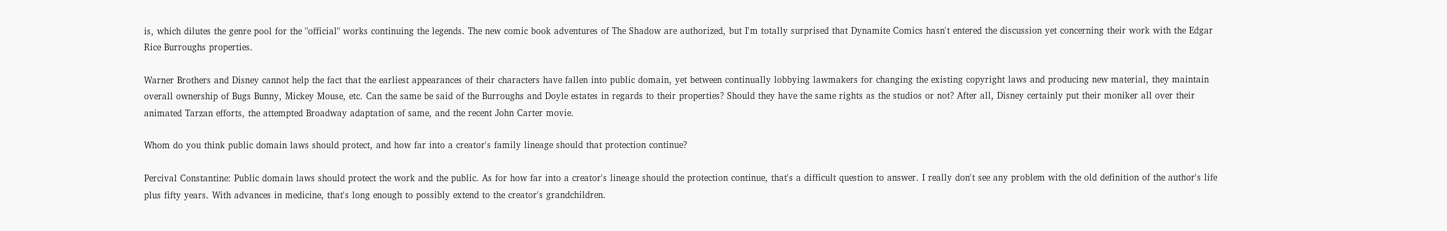is, which dilutes the genre pool for the "official" works continuing the legends. The new comic book adventures of The Shadow are authorized, but I'm totally surprised that Dynamite Comics hasn't entered the discussion yet concerning their work with the Edgar Rice Burroughs properties.

Warner Brothers and Disney cannot help the fact that the earliest appearances of their characters have fallen into public domain, yet between continually lobbying lawmakers for changing the existing copyright laws and producing new material, they maintain overall ownership of Bugs Bunny, Mickey Mouse, etc. Can the same be said of the Burroughs and Doyle estates in regards to their properties? Should they have the same rights as the studios or not? After all, Disney certainly put their moniker all over their animated Tarzan efforts, the attempted Broadway adaptation of same, and the recent John Carter movie.

Whom do you think public domain laws should protect, and how far into a creator's family lineage should that protection continue?

Percival Constantine: Public domain laws should protect the work and the public. As for how far into a creator's lineage should the protection continue, that's a difficult question to answer. I really don't see any problem with the old definition of the author's life plus fifty years. With advances in medicine, that's long enough to possibly extend to the creator's grandchildren.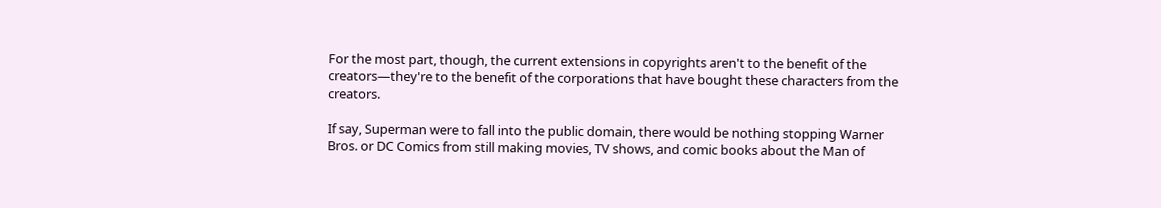For the most part, though, the current extensions in copyrights aren't to the benefit of the creators—they're to the benefit of the corporations that have bought these characters from the creators.

If say, Superman were to fall into the public domain, there would be nothing stopping Warner Bros. or DC Comics from still making movies, TV shows, and comic books about the Man of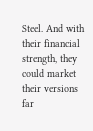Steel. And with their financial strength, they could market their versions far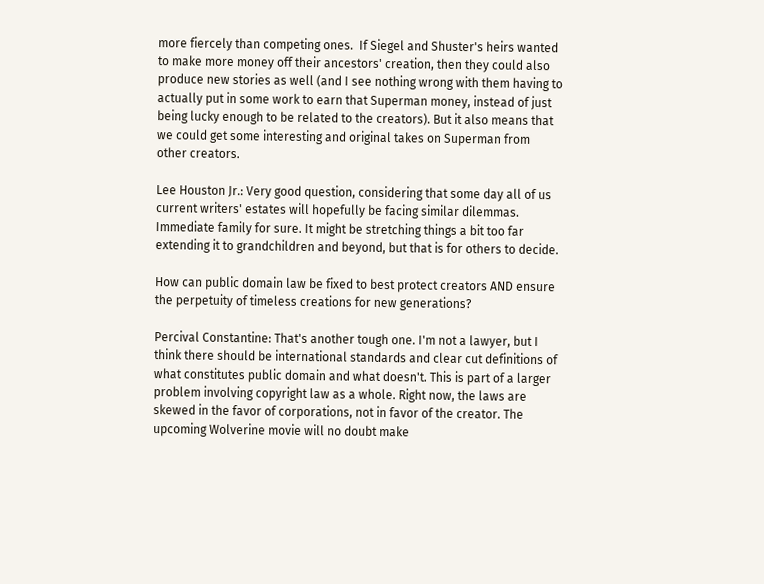more fiercely than competing ones.  If Siegel and Shuster's heirs wanted to make more money off their ancestors' creation, then they could also produce new stories as well (and I see nothing wrong with them having to actually put in some work to earn that Superman money, instead of just being lucky enough to be related to the creators). But it also means that we could get some interesting and original takes on Superman from other creators.

Lee Houston Jr.: Very good question, considering that some day all of us current writers' estates will hopefully be facing similar dilemmas. Immediate family for sure. It might be stretching things a bit too far extending it to grandchildren and beyond, but that is for others to decide.

How can public domain law be fixed to best protect creators AND ensure the perpetuity of timeless creations for new generations?

Percival Constantine: That's another tough one. I'm not a lawyer, but I think there should be international standards and clear cut definitions of what constitutes public domain and what doesn't. This is part of a larger problem involving copyright law as a whole. Right now, the laws are skewed in the favor of corporations, not in favor of the creator. The upcoming Wolverine movie will no doubt make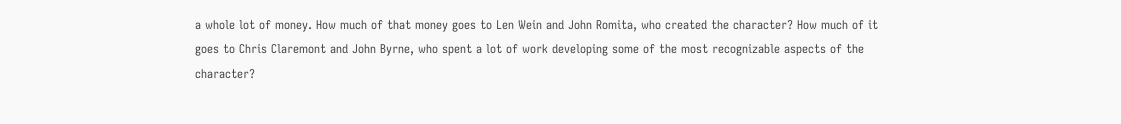a whole lot of money. How much of that money goes to Len Wein and John Romita, who created the character? How much of it goes to Chris Claremont and John Byrne, who spent a lot of work developing some of the most recognizable aspects of the character?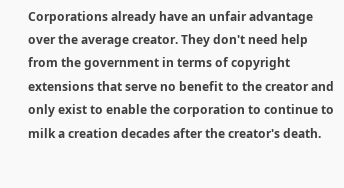Corporations already have an unfair advantage over the average creator. They don't need help from the government in terms of copyright extensions that serve no benefit to the creator and only exist to enable the corporation to continue to milk a creation decades after the creator's death.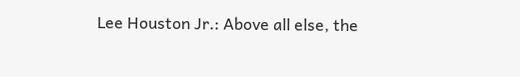Lee Houston Jr.: Above all else, the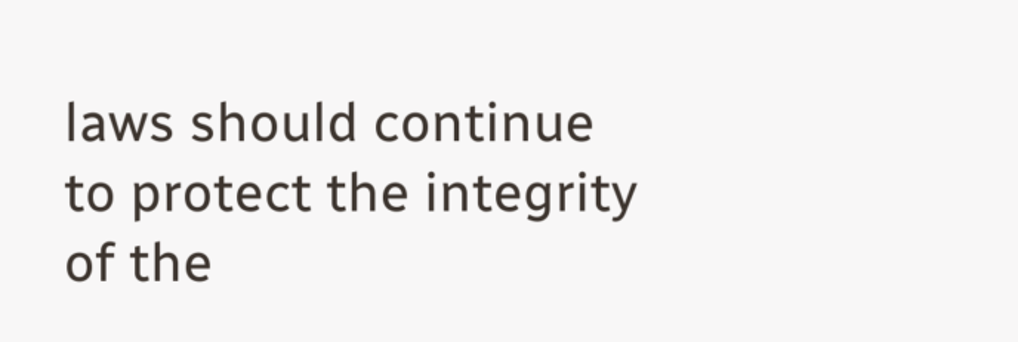laws should continue to protect the integrity of the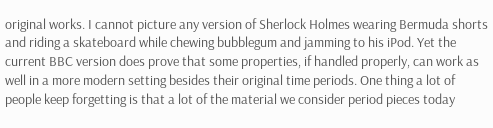original works. I cannot picture any version of Sherlock Holmes wearing Bermuda shorts and riding a skateboard while chewing bubblegum and jamming to his iPod. Yet the current BBC version does prove that some properties, if handled properly, can work as well in a more modern setting besides their original time periods. One thing a lot of people keep forgetting is that a lot of the material we consider period pieces today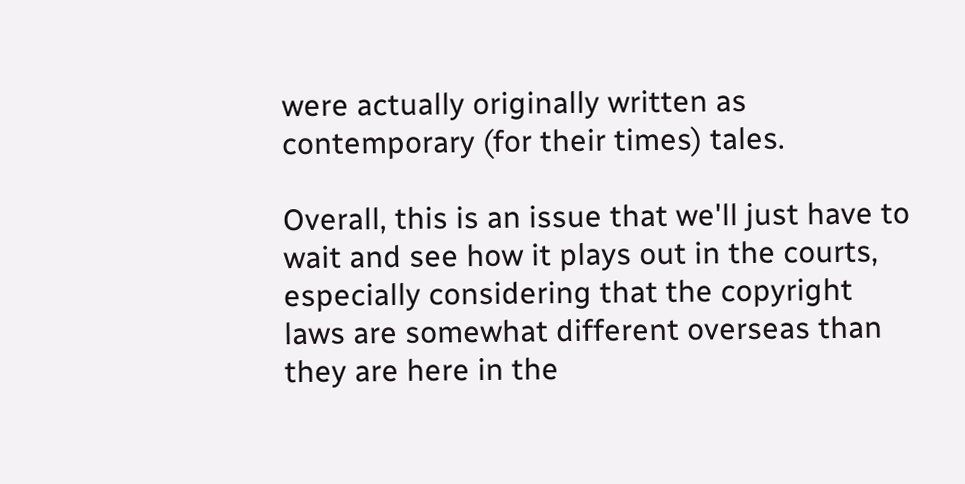were actually originally written as contemporary (for their times) tales.

Overall, this is an issue that we'll just have to wait and see how it plays out in the courts, especially considering that the copyright laws are somewhat different overseas than they are here in the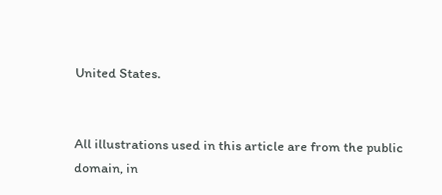United States.


All illustrations used in this article are from the public domain, in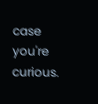case you're curious.